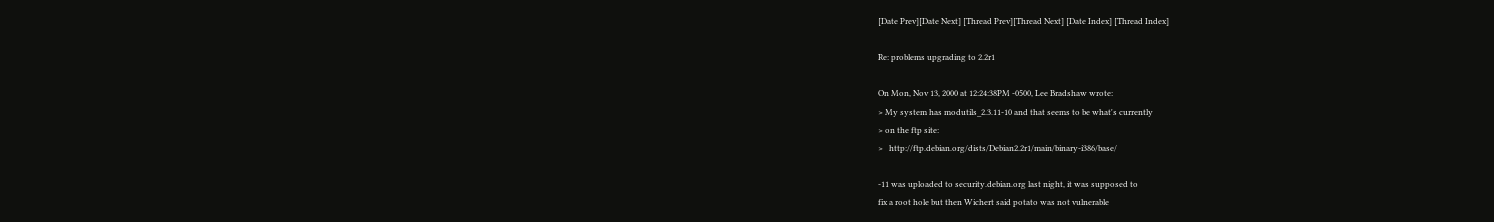[Date Prev][Date Next] [Thread Prev][Thread Next] [Date Index] [Thread Index]

Re: problems upgrading to 2.2r1

On Mon, Nov 13, 2000 at 12:24:38PM -0500, Lee Bradshaw wrote:
> My system has modutils_2.3.11-10 and that seems to be what's currently
> on the ftp site:
>   http://ftp.debian.org/dists/Debian2.2r1/main/binary-i386/base/

-11 was uploaded to security.debian.org last night, it was supposed to
fix a root hole but then Wichert said potato was not vulnerable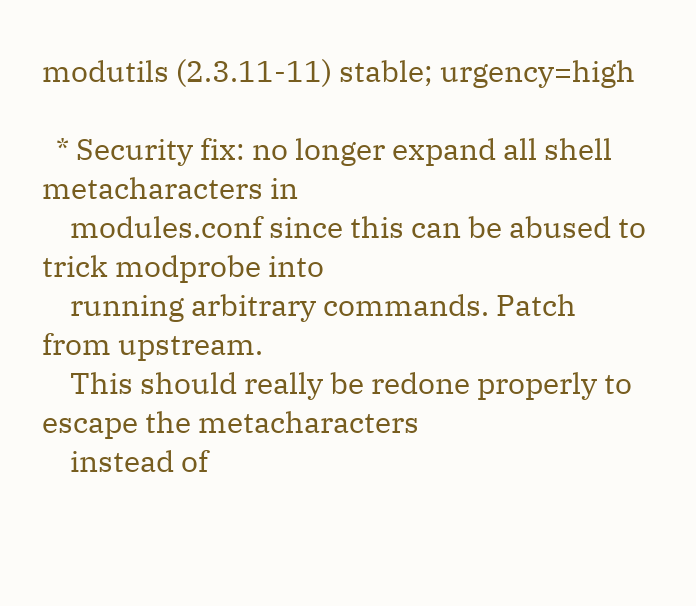modutils (2.3.11-11) stable; urgency=high

  * Security fix: no longer expand all shell metacharacters in
    modules.conf since this can be abused to trick modprobe into
    running arbitrary commands. Patch from upstream.
    This should really be redone properly to escape the metacharacters
    instead of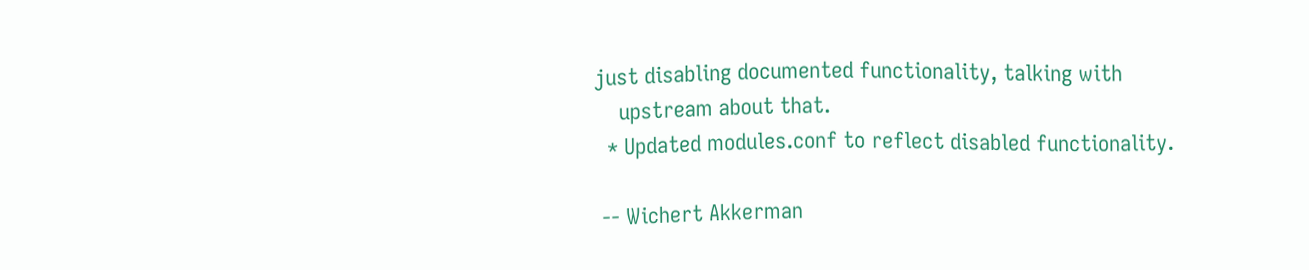just disabling documented functionality, talking with
    upstream about that.
  * Updated modules.conf to reflect disabled functionality.

 -- Wichert Akkerman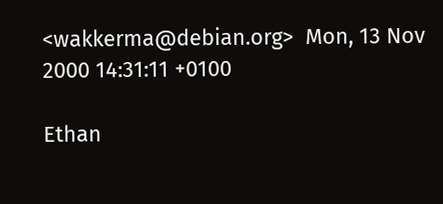<wakkerma@debian.org>  Mon, 13 Nov 2000 14:31:11 +0100

Ethan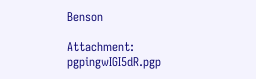Benson

Attachment: pgpingwIGI5dR.pgp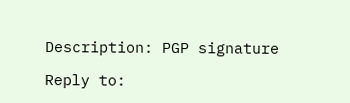Description: PGP signature

Reply to: